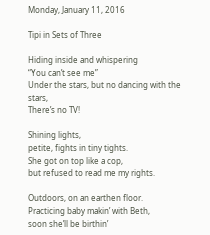Monday, January 11, 2016

Tipi in Sets of Three

Hiding inside and whispering
“You can’t see me”
Under the stars, but no dancing with the stars,
There’s no TV!

Shining lights,
petite, fights in tiny tights.
She got on top like a cop,
but refused to read me my rights.

Outdoors, on an earthen floor.
Practicing baby makin’ with Beth,
soon she’ll be birthin’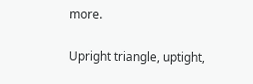more.

Upright triangle, uptight,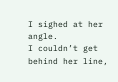I sighed at her angle.
I couldn’t get behind her line,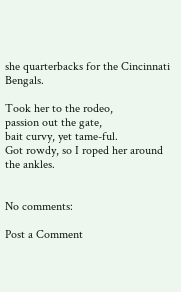she quarterbacks for the Cincinnati Bengals.

Took her to the rodeo,
passion out the gate,
bait curvy, yet tame-ful.
Got rowdy, so I roped her around the ankles.


No comments:

Post a Comment